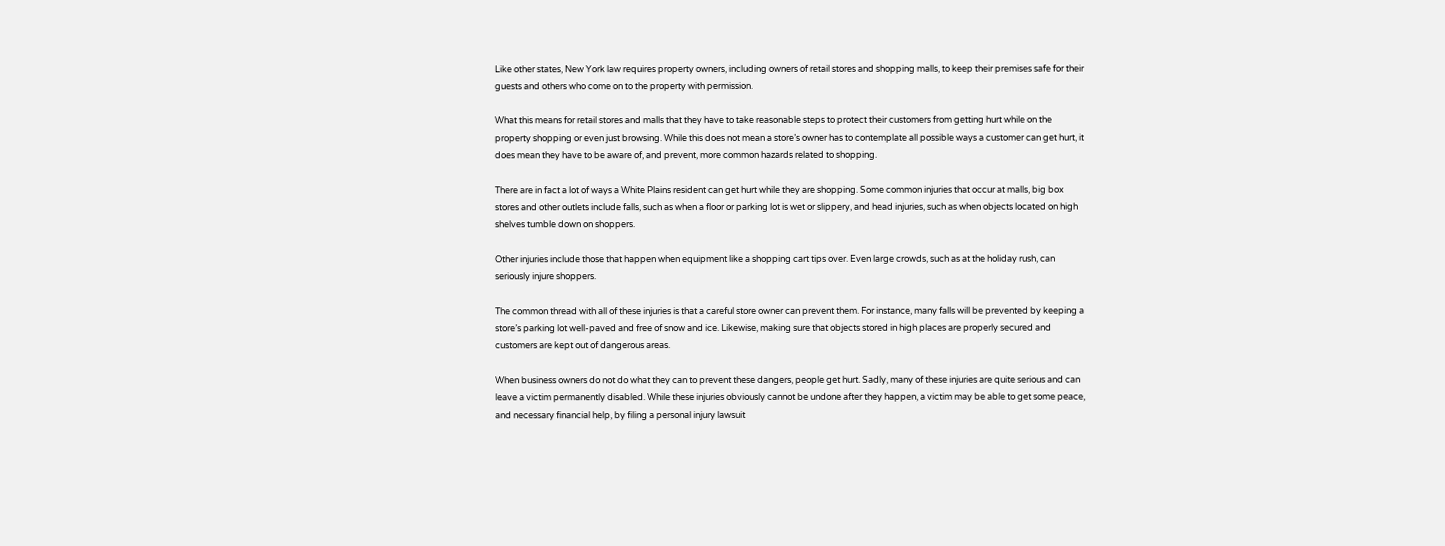Like other states, New York law requires property owners, including owners of retail stores and shopping malls, to keep their premises safe for their guests and others who come on to the property with permission.

What this means for retail stores and malls that they have to take reasonable steps to protect their customers from getting hurt while on the property shopping or even just browsing. While this does not mean a store’s owner has to contemplate all possible ways a customer can get hurt, it does mean they have to be aware of, and prevent, more common hazards related to shopping.

There are in fact a lot of ways a White Plains resident can get hurt while they are shopping. Some common injuries that occur at malls, big box stores and other outlets include falls, such as when a floor or parking lot is wet or slippery, and head injuries, such as when objects located on high shelves tumble down on shoppers.

Other injuries include those that happen when equipment like a shopping cart tips over. Even large crowds, such as at the holiday rush, can seriously injure shoppers.

The common thread with all of these injuries is that a careful store owner can prevent them. For instance, many falls will be prevented by keeping a store’s parking lot well-paved and free of snow and ice. Likewise, making sure that objects stored in high places are properly secured and customers are kept out of dangerous areas.

When business owners do not do what they can to prevent these dangers, people get hurt. Sadly, many of these injuries are quite serious and can leave a victim permanently disabled. While these injuries obviously cannot be undone after they happen, a victim may be able to get some peace, and necessary financial help, by filing a personal injury lawsuit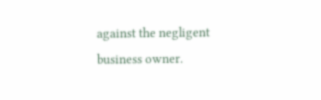against the negligent business owner.